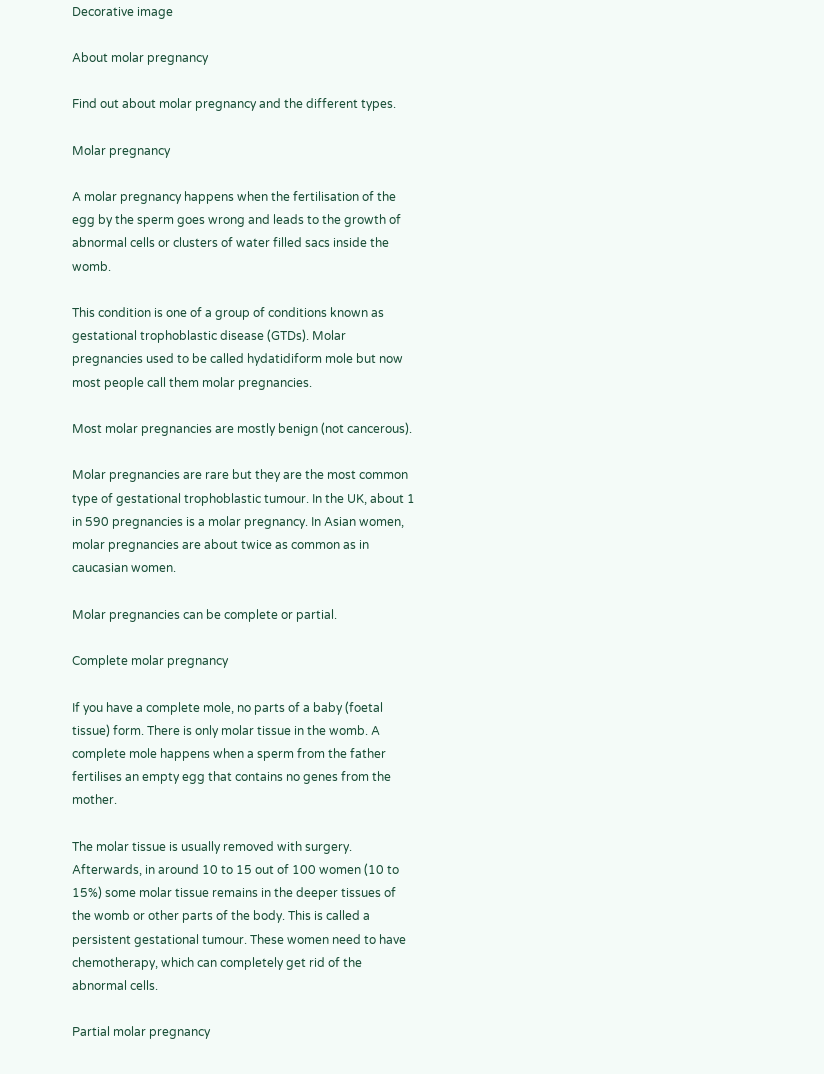Decorative image

About molar pregnancy

Find out about molar pregnancy and the different types.

Molar pregnancy

A molar pregnancy happens when the fertilisation of the egg by the sperm goes wrong and leads to the growth of abnormal cells or clusters of water filled sacs inside the womb.

This condition is one of a group of conditions known as gestational trophoblastic disease (GTDs). Molar pregnancies used to be called hydatidiform mole but now most people call them molar pregnancies.

Most molar pregnancies are mostly benign (not cancerous).

Molar pregnancies are rare but they are the most common type of gestational trophoblastic tumour. In the UK, about 1 in 590 pregnancies is a molar pregnancy. In Asian women, molar pregnancies are about twice as common as in caucasian women.

Molar pregnancies can be complete or partial.

Complete molar pregnancy

If you have a complete mole, no parts of a baby (foetal tissue) form. There is only molar tissue in the womb. A complete mole happens when a sperm from the father fertilises an empty egg that contains no genes from the mother.

The molar tissue is usually removed with surgery. Afterwards, in around 10 to 15 out of 100 women (10 to 15%) some molar tissue remains in the deeper tissues of the womb or other parts of the body. This is called a persistent gestational tumour. These women need to have chemotherapy, which can completely get rid of the abnormal cells.

Partial molar pregnancy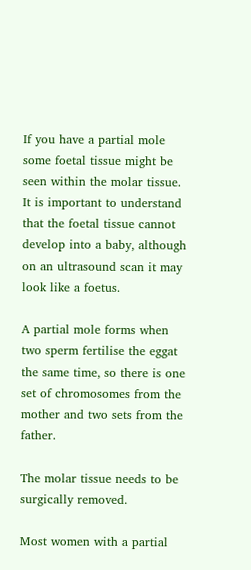If you have a partial mole some foetal tissue might be seen within the molar tissue. It is important to understand that the foetal tissue cannot develop into a baby, although on an ultrasound scan it may look like a foetus.

A partial mole forms when two sperm fertilise the eggat the same time, so there is one set of chromosomes from the mother and two sets from the father.

The molar tissue needs to be surgically removed.

Most women with a partial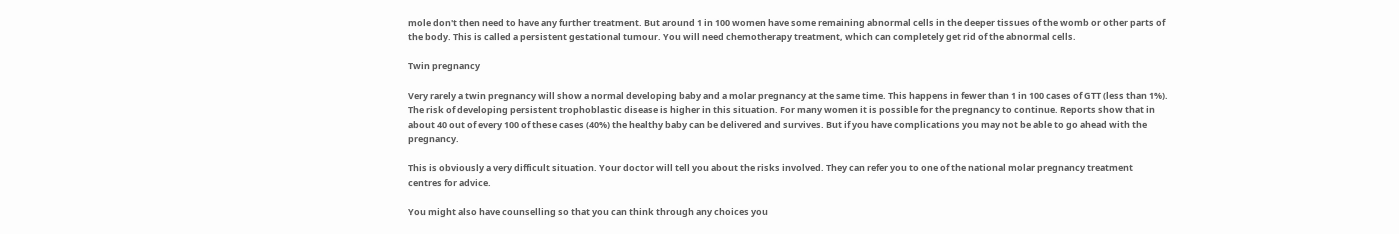mole don't then need to have any further treatment. But around 1 in 100 women have some remaining abnormal cells in the deeper tissues of the womb or other parts of the body. This is called a persistent gestational tumour. You will need chemotherapy treatment, which can completely get rid of the abnormal cells.

Twin pregnancy

Very rarely a twin pregnancy will show a normal developing baby and a molar pregnancy at the same time. This happens in fewer than 1 in 100 cases of GTT (less than 1%). The risk of developing persistent trophoblastic disease is higher in this situation. For many women it is possible for the pregnancy to continue. Reports show that in about 40 out of every 100 of these cases (40%) the healthy baby can be delivered and survives. But if you have complications you may not be able to go ahead with the pregnancy.

This is obviously a very difficult situation. Your doctor will tell you about the risks involved. They can refer you to one of the national molar pregnancy treatment centres for advice.

You might also have counselling so that you can think through any choices you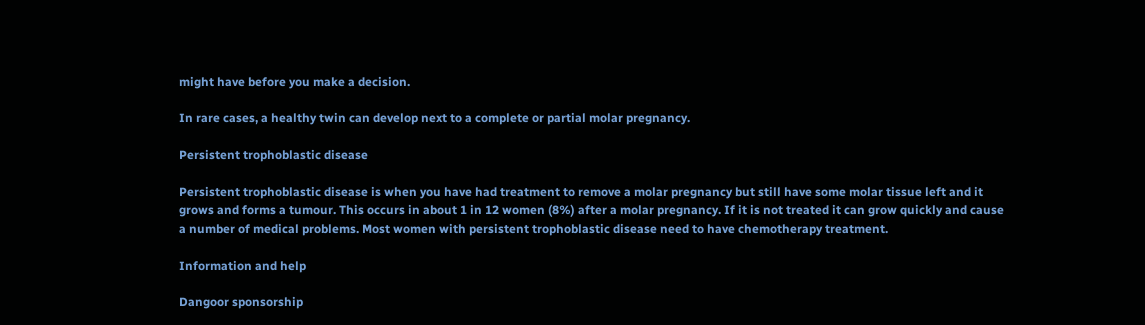might have before you make a decision.

In rare cases, a healthy twin can develop next to a complete or partial molar pregnancy.

Persistent trophoblastic disease

Persistent trophoblastic disease is when you have had treatment to remove a molar pregnancy but still have some molar tissue left and it grows and forms a tumour. This occurs in about 1 in 12 women (8%) after a molar pregnancy. If it is not treated it can grow quickly and cause a number of medical problems. Most women with persistent trophoblastic disease need to have chemotherapy treatment.

Information and help

Dangoor sponsorship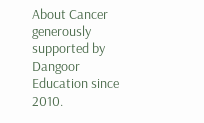About Cancer generously supported by Dangoor Education since 2010.